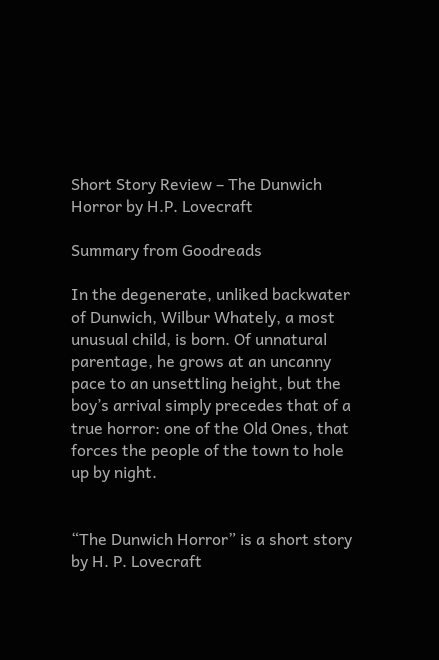Short Story Review – The Dunwich Horror by H.P. Lovecraft

Summary from Goodreads

In the degenerate, unliked backwater of Dunwich, Wilbur Whately, a most unusual child, is born. Of unnatural parentage, he grows at an uncanny pace to an unsettling height, but the boy’s arrival simply precedes that of a true horror: one of the Old Ones, that forces the people of the town to hole up by night.


“The Dunwich Horror” is a short story by H. P. Lovecraft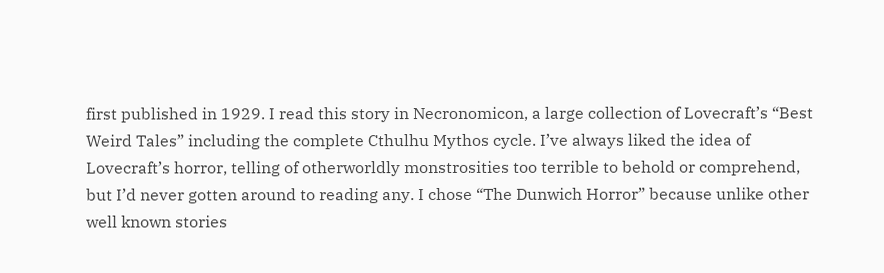first published in 1929. I read this story in Necronomicon, a large collection of Lovecraft’s “Best Weird Tales” including the complete Cthulhu Mythos cycle. I’ve always liked the idea of Lovecraft’s horror, telling of otherworldly monstrosities too terrible to behold or comprehend, but I’d never gotten around to reading any. I chose “The Dunwich Horror” because unlike other well known stories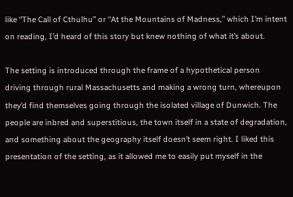like “The Call of Cthulhu” or “At the Mountains of Madness,” which I’m intent on reading, I’d heard of this story but knew nothing of what it’s about.

The setting is introduced through the frame of a hypothetical person driving through rural Massachusetts and making a wrong turn, whereupon they’d find themselves going through the isolated village of Dunwich. The people are inbred and superstitious, the town itself in a state of degradation, and something about the geography itself doesn’t seem right. I liked this presentation of the setting, as it allowed me to easily put myself in the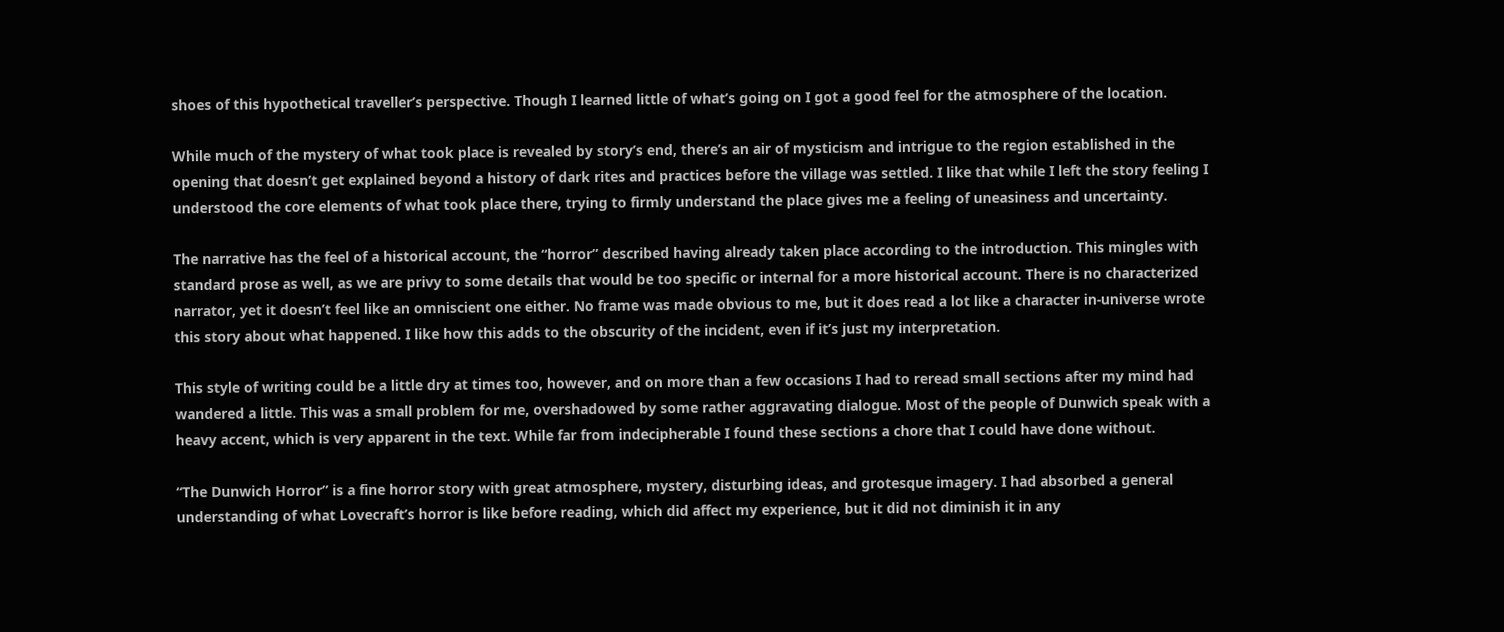shoes of this hypothetical traveller’s perspective. Though I learned little of what’s going on I got a good feel for the atmosphere of the location.

While much of the mystery of what took place is revealed by story’s end, there’s an air of mysticism and intrigue to the region established in the opening that doesn’t get explained beyond a history of dark rites and practices before the village was settled. I like that while I left the story feeling I understood the core elements of what took place there, trying to firmly understand the place gives me a feeling of uneasiness and uncertainty.

The narrative has the feel of a historical account, the “horror” described having already taken place according to the introduction. This mingles with standard prose as well, as we are privy to some details that would be too specific or internal for a more historical account. There is no characterized narrator, yet it doesn’t feel like an omniscient one either. No frame was made obvious to me, but it does read a lot like a character in-universe wrote this story about what happened. I like how this adds to the obscurity of the incident, even if it’s just my interpretation.

This style of writing could be a little dry at times too, however, and on more than a few occasions I had to reread small sections after my mind had wandered a little. This was a small problem for me, overshadowed by some rather aggravating dialogue. Most of the people of Dunwich speak with a heavy accent, which is very apparent in the text. While far from indecipherable I found these sections a chore that I could have done without.

“The Dunwich Horror” is a fine horror story with great atmosphere, mystery, disturbing ideas, and grotesque imagery. I had absorbed a general understanding of what Lovecraft’s horror is like before reading, which did affect my experience, but it did not diminish it in any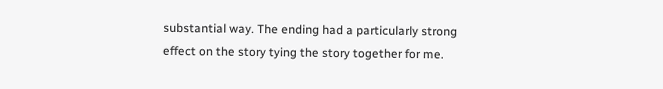substantial way. The ending had a particularly strong effect on the story tying the story together for me.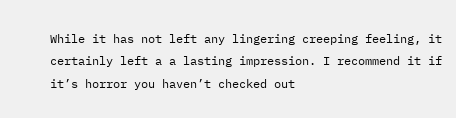While it has not left any lingering creeping feeling, it certainly left a a lasting impression. I recommend it if it’s horror you haven’t checked out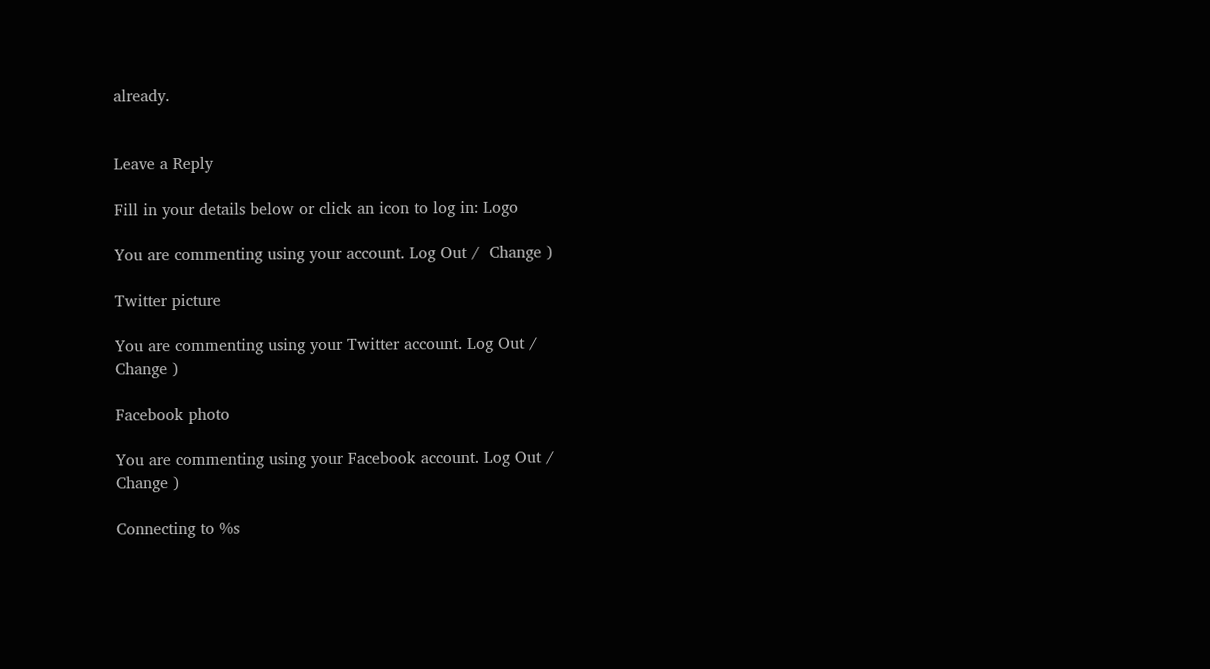already.


Leave a Reply

Fill in your details below or click an icon to log in: Logo

You are commenting using your account. Log Out /  Change )

Twitter picture

You are commenting using your Twitter account. Log Out /  Change )

Facebook photo

You are commenting using your Facebook account. Log Out /  Change )

Connecting to %s